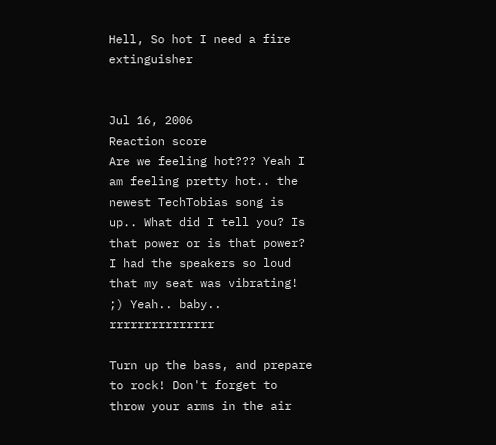Hell, So hot I need a fire extinguisher


Jul 16, 2006
Reaction score
Are we feeling hot??? Yeah I am feeling pretty hot.. the newest TechTobias song is up.. What did I tell you? Is that power or is that power?
I had the speakers so loud that my seat was vibrating! ;) Yeah.. baby.. rrrrrrrrrrrrrrr

Turn up the bass, and prepare to rock! Don't forget to throw your arms in the air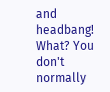and headbang! What? You don't normally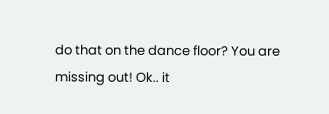do that on the dance floor? You are missing out! Ok.. it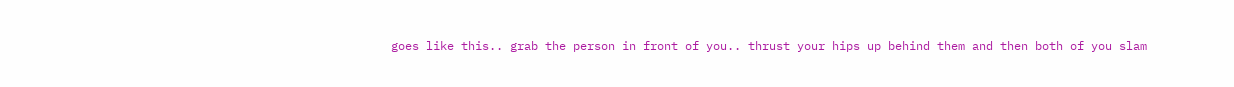goes like this.. grab the person in front of you.. thrust your hips up behind them and then both of you slam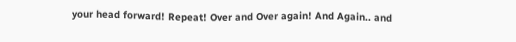your head forward! Repeat! Over and Over again! And Again.. and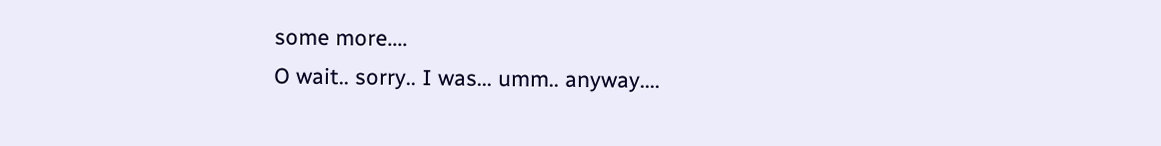some more....
O wait.. sorry.. I was... umm.. anyway....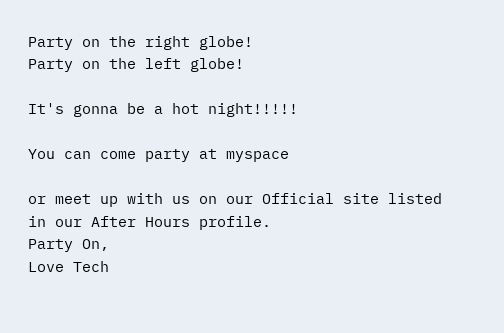Party on the right globe!
Party on the left globe!

It's gonna be a hot night!!!!!

You can come party at myspace

or meet up with us on our Official site listed in our After Hours profile.
Party On,
Love Tech